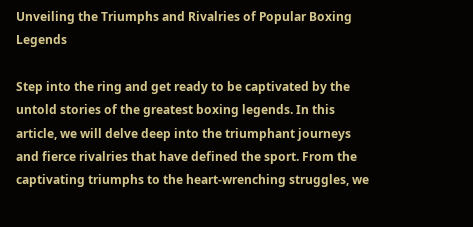Unveiling the Triumphs and Rivalries of Popular Boxing Legends

Step into the ring and get ready to be captivated by the untold stories of the greatest boxing legends. In this article, we will delve deep into the triumphant journeys and fierce rivalries that have defined the sport. From the captivating triumphs to the heart-wrenching struggles, we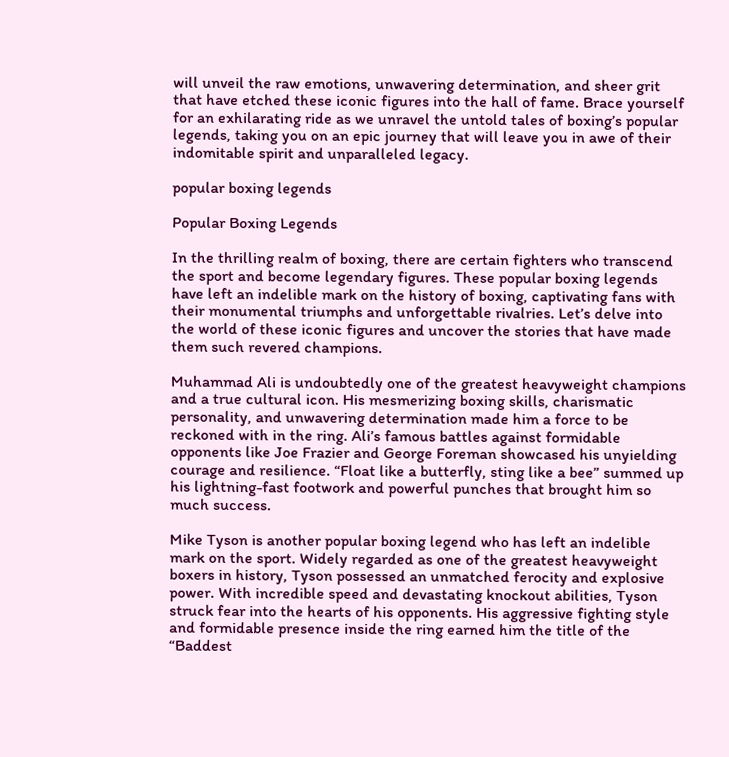will unveil the raw emotions, unwavering determination, and sheer grit that have etched these iconic figures into the hall of fame. Brace yourself for an exhilarating ride as we unravel the untold tales of boxing’s popular legends, taking you on an epic journey that will leave you in awe of their indomitable spirit and unparalleled legacy.

popular boxing legends

Popular Boxing Legends

In the thrilling realm of boxing, there are certain fighters who transcend the sport and become legendary figures. These popular boxing legends have left an indelible mark on the history of boxing, captivating fans with their monumental triumphs and unforgettable rivalries. Let’s delve into the world of these iconic figures and uncover the stories that have made them such revered champions.

Muhammad Ali is undoubtedly one of the greatest heavyweight champions and a true cultural icon. His mesmerizing boxing skills, charismatic personality, and unwavering determination made him a force to be reckoned with in the ring. Ali’s famous battles against formidable opponents like Joe Frazier and George Foreman showcased his unyielding courage and resilience. “Float like a butterfly, sting like a bee” summed up his lightning-fast footwork and powerful punches that brought him so much success.

Mike Tyson is another popular boxing legend who has left an indelible mark on the sport. Widely regarded as one of the greatest heavyweight boxers in history, Tyson possessed an unmatched ferocity and explosive power. With incredible speed and devastating knockout abilities, Tyson struck fear into the hearts of his opponents. His aggressive fighting style and formidable presence inside the ring earned him the title of the “Baddest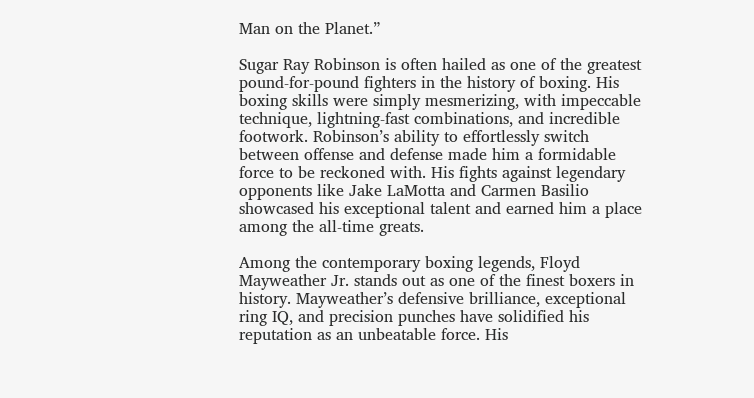Man on the Planet.”

Sugar Ray Robinson is often hailed as one of the greatest pound-for-pound fighters in the history of boxing. His boxing skills were simply mesmerizing, with impeccable technique, lightning-fast combinations, and incredible footwork. Robinson’s ability to effortlessly switch between offense and defense made him a formidable force to be reckoned with. His fights against legendary opponents like Jake LaMotta and Carmen Basilio showcased his exceptional talent and earned him a place among the all-time greats.

Among the contemporary boxing legends, Floyd Mayweather Jr. stands out as one of the finest boxers in history. Mayweather’s defensive brilliance, exceptional ring IQ, and precision punches have solidified his reputation as an unbeatable force. His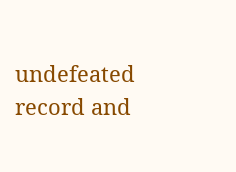undefeated record and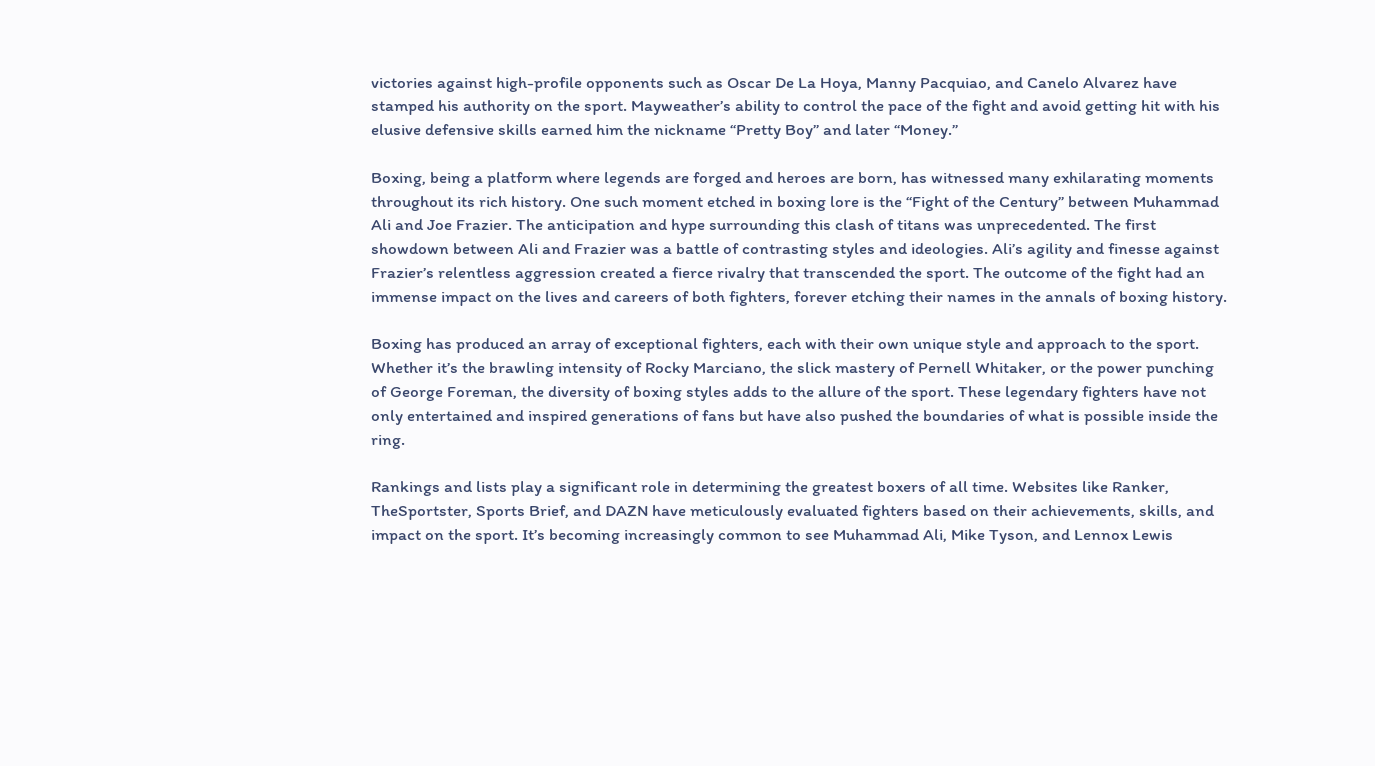victories against high-profile opponents such as Oscar De La Hoya, Manny Pacquiao, and Canelo Alvarez have stamped his authority on the sport. Mayweather’s ability to control the pace of the fight and avoid getting hit with his elusive defensive skills earned him the nickname “Pretty Boy” and later “Money.”

Boxing, being a platform where legends are forged and heroes are born, has witnessed many exhilarating moments throughout its rich history. One such moment etched in boxing lore is the “Fight of the Century” between Muhammad Ali and Joe Frazier. The anticipation and hype surrounding this clash of titans was unprecedented. The first showdown between Ali and Frazier was a battle of contrasting styles and ideologies. Ali’s agility and finesse against Frazier’s relentless aggression created a fierce rivalry that transcended the sport. The outcome of the fight had an immense impact on the lives and careers of both fighters, forever etching their names in the annals of boxing history.

Boxing has produced an array of exceptional fighters, each with their own unique style and approach to the sport. Whether it’s the brawling intensity of Rocky Marciano, the slick mastery of Pernell Whitaker, or the power punching of George Foreman, the diversity of boxing styles adds to the allure of the sport. These legendary fighters have not only entertained and inspired generations of fans but have also pushed the boundaries of what is possible inside the ring.

Rankings and lists play a significant role in determining the greatest boxers of all time. Websites like Ranker, TheSportster, Sports Brief, and DAZN have meticulously evaluated fighters based on their achievements, skills, and impact on the sport. It’s becoming increasingly common to see Muhammad Ali, Mike Tyson, and Lennox Lewis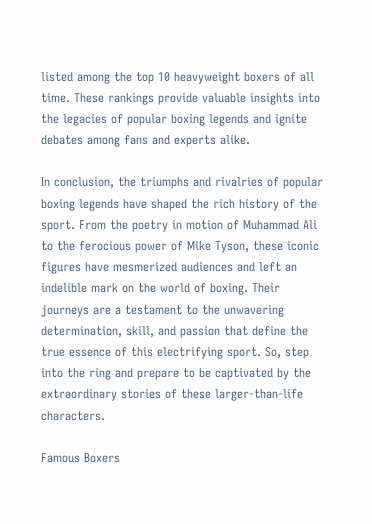listed among the top 10 heavyweight boxers of all time. These rankings provide valuable insights into the legacies of popular boxing legends and ignite debates among fans and experts alike.

In conclusion, the triumphs and rivalries of popular boxing legends have shaped the rich history of the sport. From the poetry in motion of Muhammad Ali to the ferocious power of Mike Tyson, these iconic figures have mesmerized audiences and left an indelible mark on the world of boxing. Their journeys are a testament to the unwavering determination, skill, and passion that define the true essence of this electrifying sport. So, step into the ring and prepare to be captivated by the extraordinary stories of these larger-than-life characters.

Famous Boxers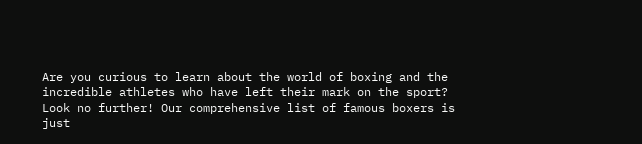Are you curious to learn about the world of boxing and the incredible athletes who have left their mark on the sport? Look no further! Our comprehensive list of famous boxers is just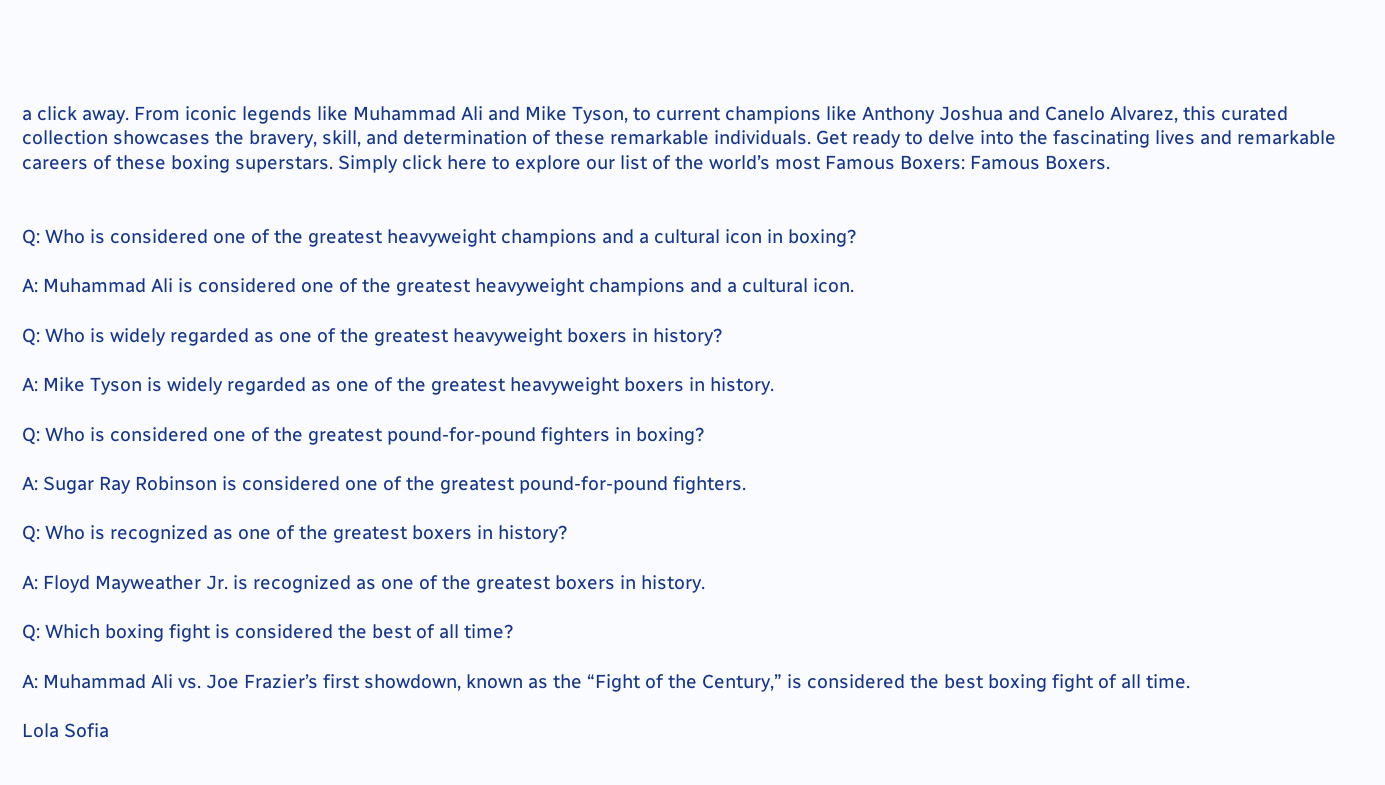a click away. From iconic legends like Muhammad Ali and Mike Tyson, to current champions like Anthony Joshua and Canelo Alvarez, this curated collection showcases the bravery, skill, and determination of these remarkable individuals. Get ready to delve into the fascinating lives and remarkable careers of these boxing superstars. Simply click here to explore our list of the world’s most Famous Boxers: Famous Boxers.


Q: Who is considered one of the greatest heavyweight champions and a cultural icon in boxing?

A: Muhammad Ali is considered one of the greatest heavyweight champions and a cultural icon.

Q: Who is widely regarded as one of the greatest heavyweight boxers in history?

A: Mike Tyson is widely regarded as one of the greatest heavyweight boxers in history.

Q: Who is considered one of the greatest pound-for-pound fighters in boxing?

A: Sugar Ray Robinson is considered one of the greatest pound-for-pound fighters.

Q: Who is recognized as one of the greatest boxers in history?

A: Floyd Mayweather Jr. is recognized as one of the greatest boxers in history.

Q: Which boxing fight is considered the best of all time?

A: Muhammad Ali vs. Joe Frazier’s first showdown, known as the “Fight of the Century,” is considered the best boxing fight of all time.

Lola Sofia